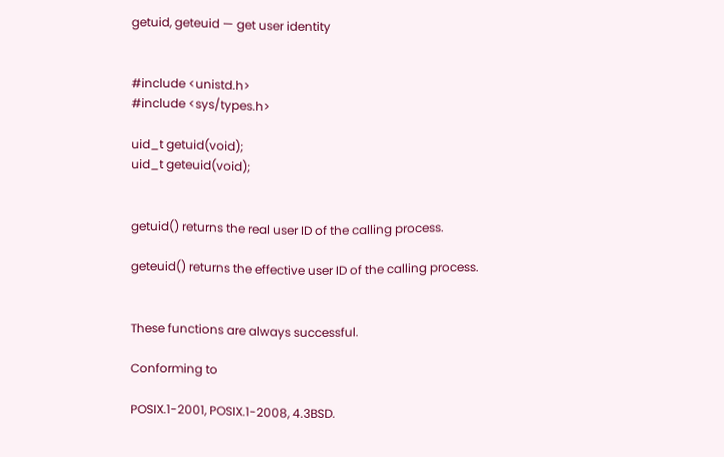getuid, geteuid — get user identity


#include <unistd.h>
#include <sys/types.h>

uid_t getuid(void);
uid_t geteuid(void);


getuid() returns the real user ID of the calling process.

geteuid() returns the effective user ID of the calling process.


These functions are always successful.

Conforming to

POSIX.1-2001, POSIX.1-2008, 4.3BSD.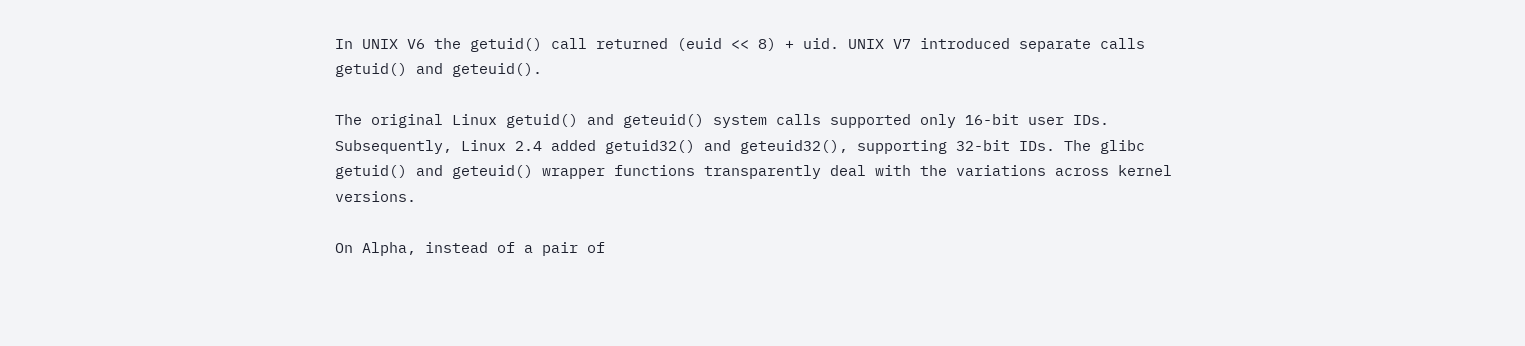In UNIX V6 the getuid() call returned (euid << 8) + uid. UNIX V7 introduced separate calls getuid() and geteuid().

The original Linux getuid() and geteuid() system calls supported only 16-bit user IDs. Subsequently, Linux 2.4 added getuid32() and geteuid32(), supporting 32-bit IDs. The glibc getuid() and geteuid() wrapper functions transparently deal with the variations across kernel versions.

On Alpha, instead of a pair of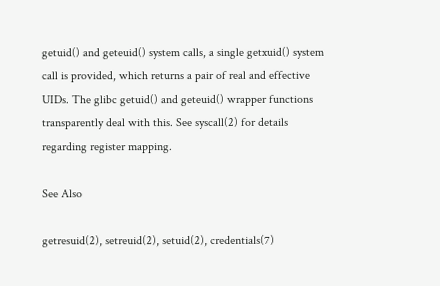getuid() and geteuid() system calls, a single getxuid() system call is provided, which returns a pair of real and effective UIDs. The glibc getuid() and geteuid() wrapper functions transparently deal with this. See syscall(2) for details regarding register mapping.

See Also

getresuid(2), setreuid(2), setuid(2), credentials(7)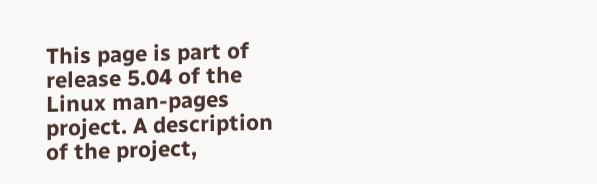This page is part of release 5.04 of the Linux man-pages project. A description of the project,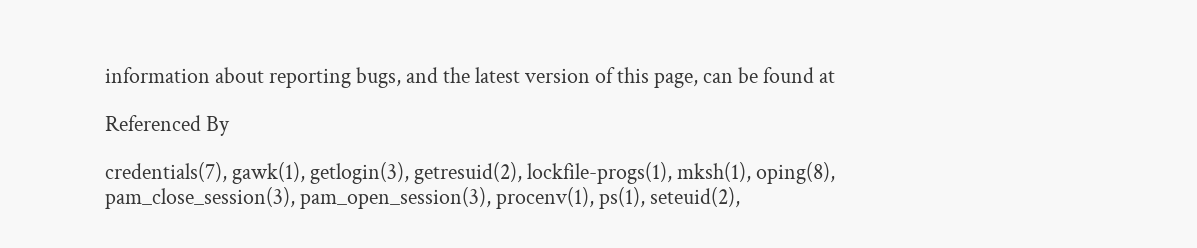information about reporting bugs, and the latest version of this page, can be found at

Referenced By

credentials(7), gawk(1), getlogin(3), getresuid(2), lockfile-progs(1), mksh(1), oping(8), pam_close_session(3), pam_open_session(3), procenv(1), ps(1), seteuid(2),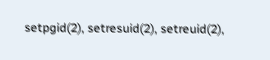setpgid(2), setresuid(2), setreuid(2),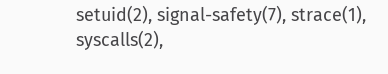setuid(2), signal-safety(7), strace(1), syscalls(2),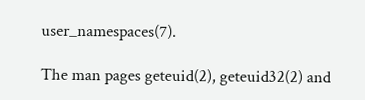user_namespaces(7).

The man pages geteuid(2), geteuid32(2) and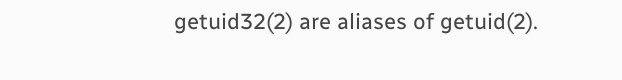getuid32(2) are aliases of getuid(2).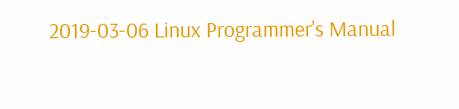2019-03-06 Linux Programmer's Manual